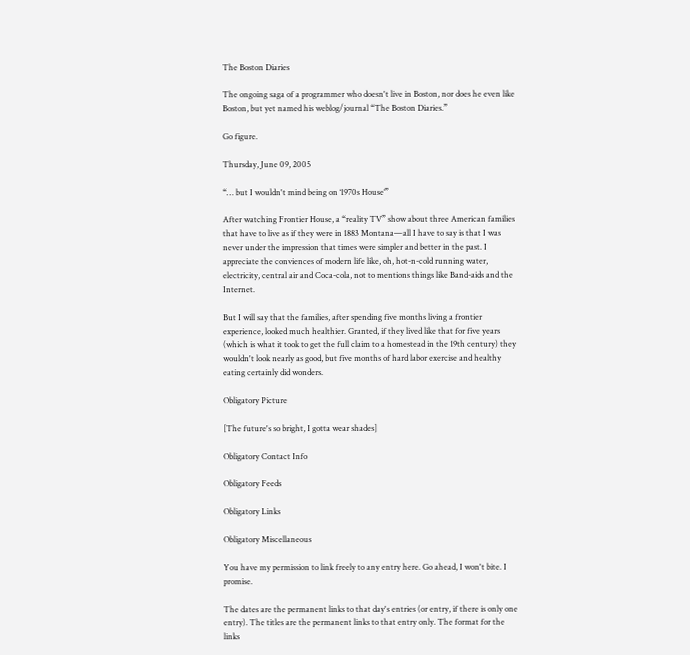The Boston Diaries

The ongoing saga of a programmer who doesn't live in Boston, nor does he even like Boston, but yet named his weblog/journal “The Boston Diaries.”

Go figure.

Thursday, June 09, 2005

“… but I wouldn't mind being on ‘1970s House’”

After watching Frontier House, a “reality TV” show about three American families that have to live as if they were in 1883 Montana—all I have to say is that I was never under the impression that times were simpler and better in the past. I appreciate the conviences of modern life like, oh, hot-n-cold running water, electricity, central air and Coca-cola, not to mentions things like Band-aids and the Internet.

But I will say that the families, after spending five months living a frontier experience, looked much healthier. Granted, if they lived like that for five years (which is what it took to get the full claim to a homestead in the 19th century) they wouldn't look nearly as good, but five months of hard labor exercise and healthy eating certainly did wonders.

Obligatory Picture

[The future's so bright, I gotta wear shades]

Obligatory Contact Info

Obligatory Feeds

Obligatory Links

Obligatory Miscellaneous

You have my permission to link freely to any entry here. Go ahead, I won't bite. I promise.

The dates are the permanent links to that day's entries (or entry, if there is only one entry). The titles are the permanent links to that entry only. The format for the links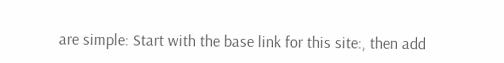are simple: Start with the base link for this site:, then add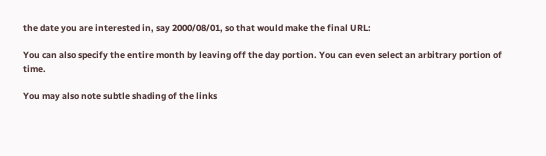the date you are interested in, say 2000/08/01, so that would make the final URL:

You can also specify the entire month by leaving off the day portion. You can even select an arbitrary portion of time.

You may also note subtle shading of the links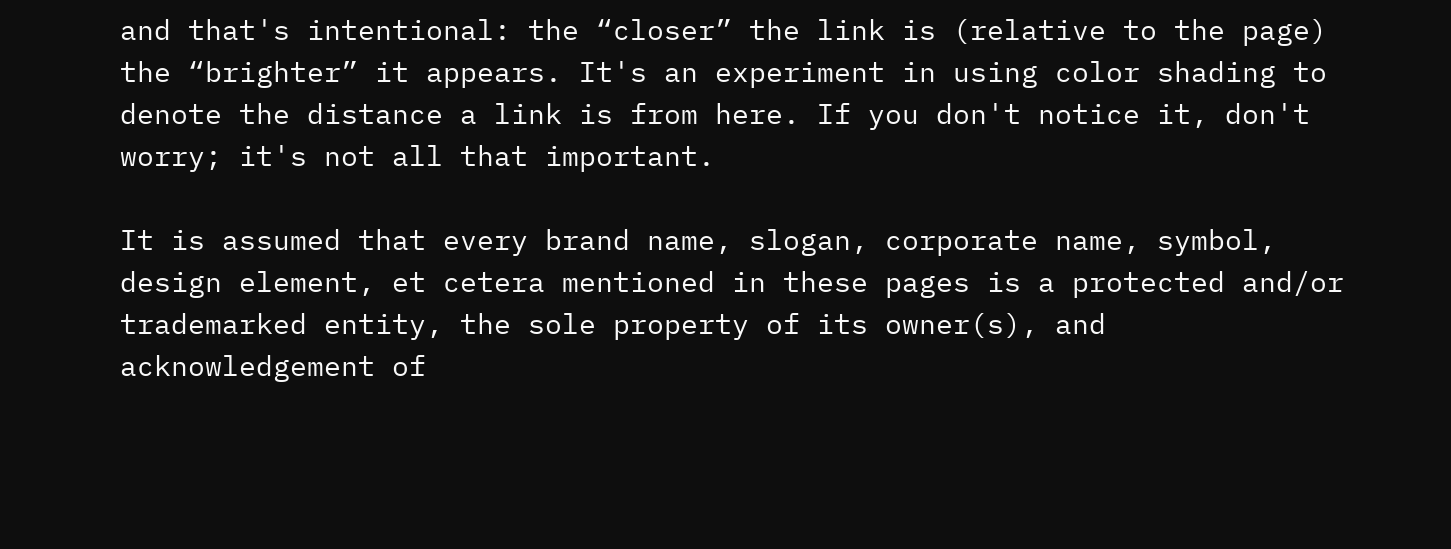and that's intentional: the “closer” the link is (relative to the page) the “brighter” it appears. It's an experiment in using color shading to denote the distance a link is from here. If you don't notice it, don't worry; it's not all that important.

It is assumed that every brand name, slogan, corporate name, symbol, design element, et cetera mentioned in these pages is a protected and/or trademarked entity, the sole property of its owner(s), and acknowledgement of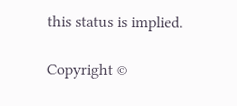this status is implied.

Copyright ©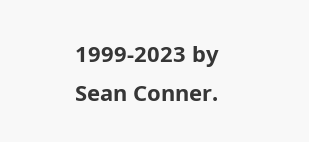1999-2023 by Sean Conner.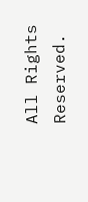All Rights Reserved.